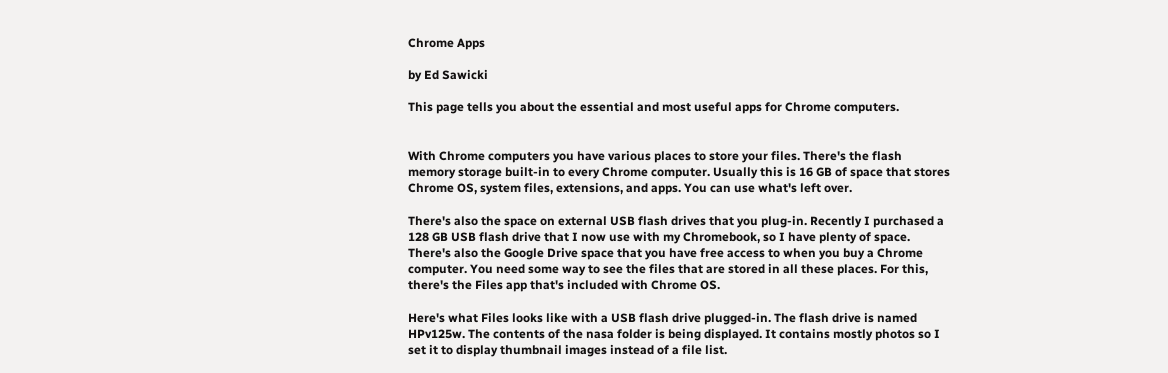Chrome Apps

by Ed Sawicki

This page tells you about the essential and most useful apps for Chrome computers.


With Chrome computers you have various places to store your files. There's the flash memory storage built-in to every Chrome computer. Usually this is 16 GB of space that stores Chrome OS, system files, extensions, and apps. You can use what's left over.

There's also the space on external USB flash drives that you plug-in. Recently I purchased a 128 GB USB flash drive that I now use with my Chromebook, so I have plenty of space. There's also the Google Drive space that you have free access to when you buy a Chrome computer. You need some way to see the files that are stored in all these places. For this, there's the Files app that's included with Chrome OS.

Here's what Files looks like with a USB flash drive plugged-in. The flash drive is named HPv125w. The contents of the nasa folder is being displayed. It contains mostly photos so I set it to display thumbnail images instead of a file list.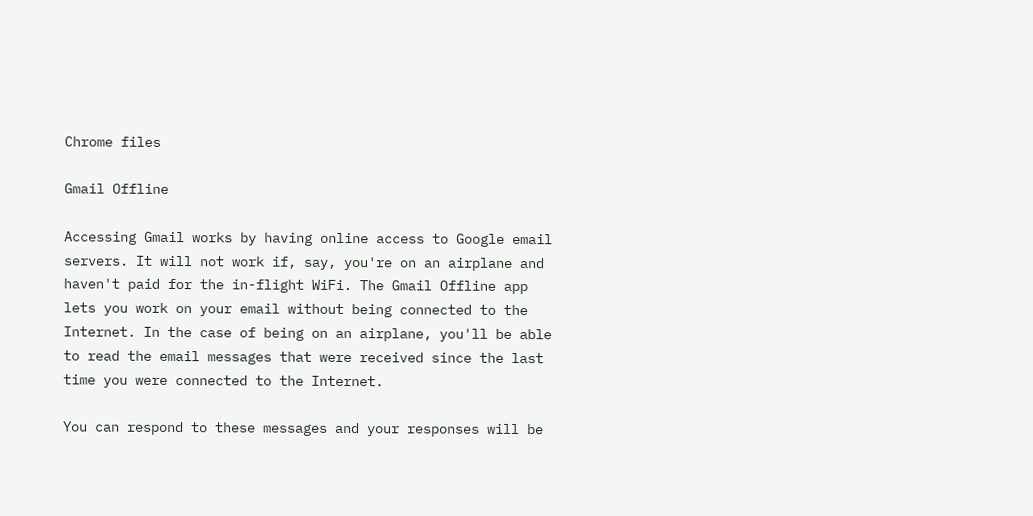Chrome files

Gmail Offline

Accessing Gmail works by having online access to Google email servers. It will not work if, say, you're on an airplane and haven't paid for the in-flight WiFi. The Gmail Offline app lets you work on your email without being connected to the Internet. In the case of being on an airplane, you'll be able to read the email messages that were received since the last time you were connected to the Internet.

You can respond to these messages and your responses will be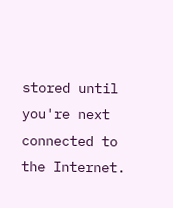stored until you're next connected to the Internet.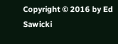Copyright © 2016 by Ed Sawicki